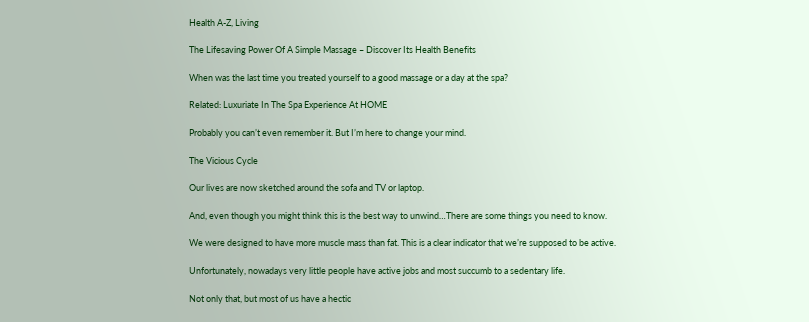Health A-Z, Living

The Lifesaving Power Of A Simple Massage – Discover Its Health Benefits

When was the last time you treated yourself to a good massage or a day at the spa?

Related: Luxuriate In The Spa Experience At HOME

Probably you can’t even remember it. But I’m here to change your mind.

The Vicious Cycle

Our lives are now sketched around the sofa and TV or laptop.

And, even though you might think this is the best way to unwind…There are some things you need to know.

We were designed to have more muscle mass than fat. This is a clear indicator that we’re supposed to be active.

Unfortunately, nowadays very little people have active jobs and most succumb to a sedentary life.

Not only that, but most of us have a hectic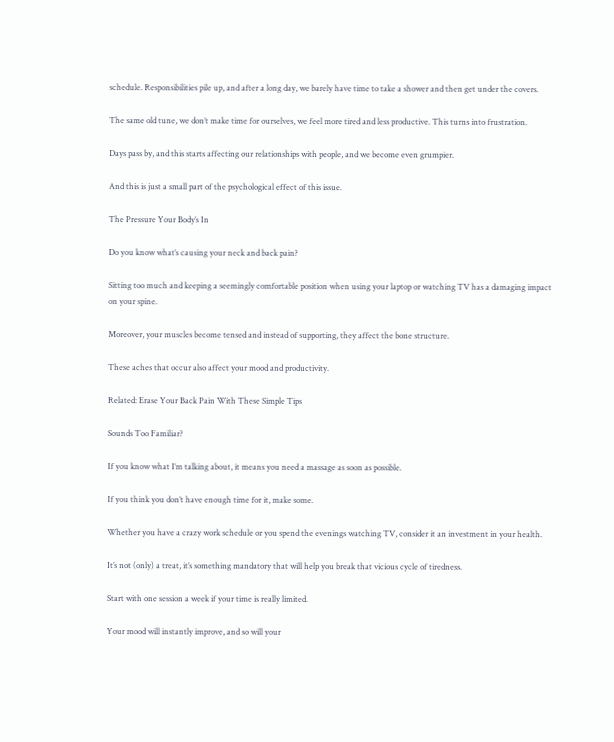schedule. Responsibilities pile up, and after a long day, we barely have time to take a shower and then get under the covers.

The same old tune, we don’t make time for ourselves, we feel more tired and less productive. This turns into frustration.

Days pass by, and this starts affecting our relationships with people, and we become even grumpier.

And this is just a small part of the psychological effect of this issue.

The Pressure Your Body’s In

Do you know what’s causing your neck and back pain?

Sitting too much and keeping a seemingly comfortable position when using your laptop or watching TV has a damaging impact on your spine.

Moreover, your muscles become tensed and instead of supporting, they affect the bone structure.

These aches that occur also affect your mood and productivity.

Related: Erase Your Back Pain With These Simple Tips

Sounds Too Familiar?

If you know what I’m talking about, it means you need a massage as soon as possible.

If you think you don’t have enough time for it, make some.

Whether you have a crazy work schedule or you spend the evenings watching TV, consider it an investment in your health.

It’s not (only) a treat, it’s something mandatory that will help you break that vicious cycle of tiredness.

Start with one session a week if your time is really limited.

Your mood will instantly improve, and so will your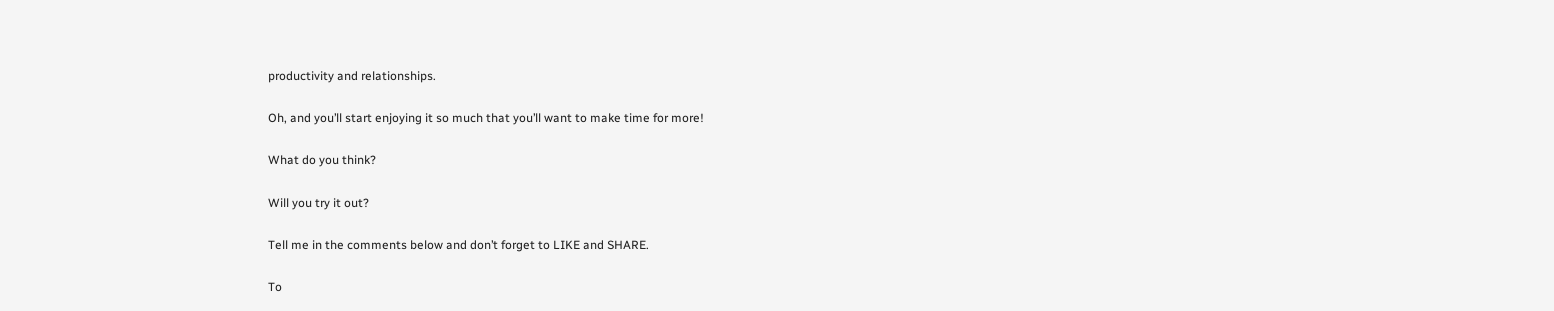productivity and relationships.

Oh, and you’ll start enjoying it so much that you’ll want to make time for more!

What do you think?

Will you try it out?

Tell me in the comments below and don’t forget to LIKE and SHARE.

To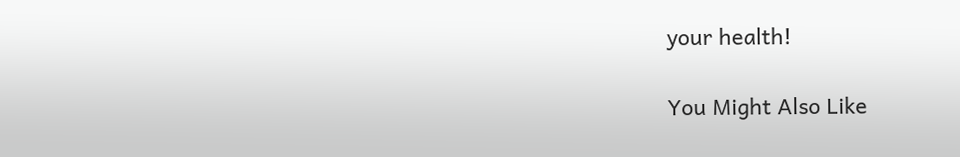your health!

You Might Also Like